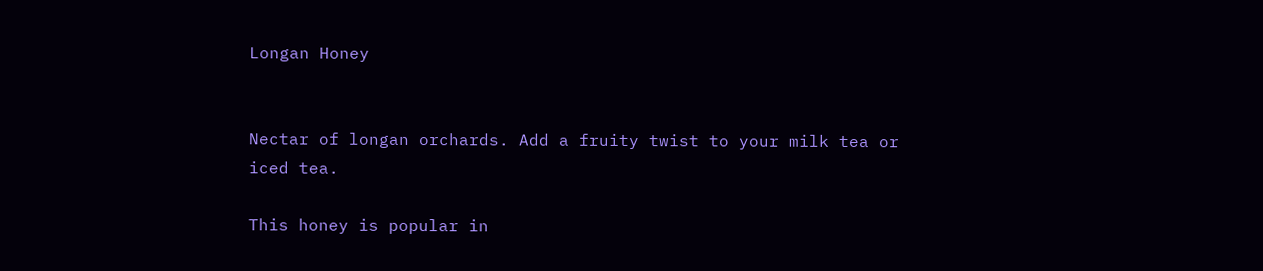Longan Honey


Nectar of longan orchards. Add a fruity twist to your milk tea or iced tea.

This honey is popular in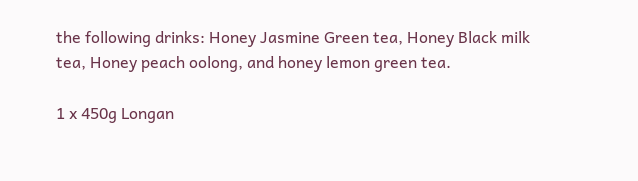the following drinks: Honey Jasmine Green tea, Honey Black milk tea, Honey peach oolong, and honey lemon green tea.

1 x 450g Longan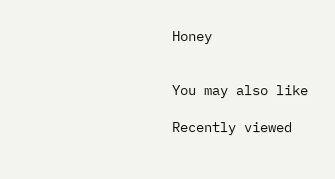Honey


You may also like

Recently viewed